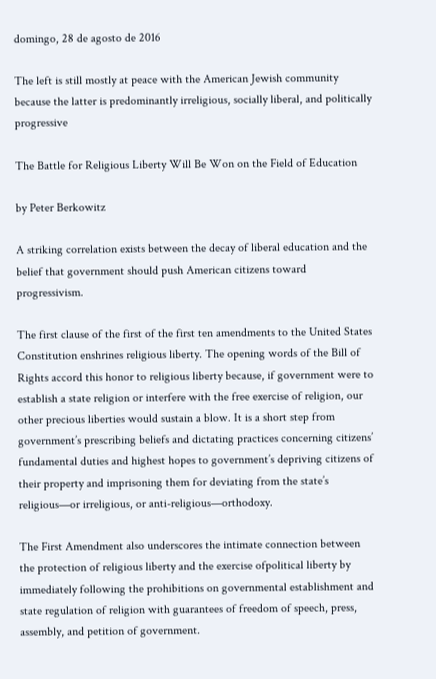domingo, 28 de agosto de 2016

The left is still mostly at peace with the American Jewish community because the latter is predominantly irreligious, socially liberal, and politically progressive

The Battle for Religious Liberty Will Be Won on the Field of Education

by Peter Berkowitz

A striking correlation exists between the decay of liberal education and the belief that government should push American citizens toward progressivism.

The first clause of the first of the first ten amendments to the United States Constitution enshrines religious liberty. The opening words of the Bill of Rights accord this honor to religious liberty because, if government were to establish a state religion or interfere with the free exercise of religion, our other precious liberties would sustain a blow. It is a short step from government’s prescribing beliefs and dictating practices concerning citizens’ fundamental duties and highest hopes to government’s depriving citizens of their property and imprisoning them for deviating from the state’s religious—or irreligious, or anti-religious—orthodoxy.

The First Amendment also underscores the intimate connection between the protection of religious liberty and the exercise ofpolitical liberty by immediately following the prohibitions on governmental establishment and state regulation of religion with guarantees of freedom of speech, press, assembly, and petition of government.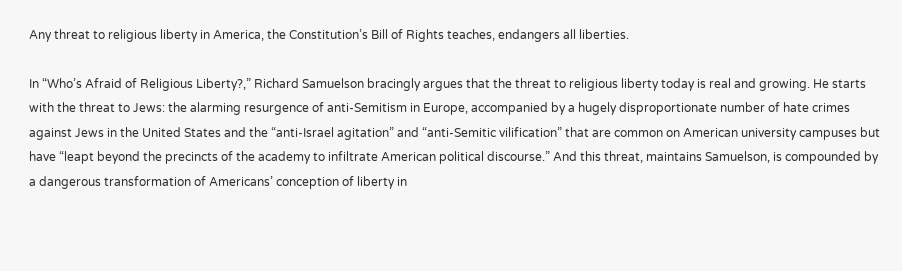Any threat to religious liberty in America, the Constitution’s Bill of Rights teaches, endangers all liberties.

In “Who’s Afraid of Religious Liberty?,” Richard Samuelson bracingly argues that the threat to religious liberty today is real and growing. He starts with the threat to Jews: the alarming resurgence of anti-Semitism in Europe, accompanied by a hugely disproportionate number of hate crimes against Jews in the United States and the “anti-Israel agitation” and “anti-Semitic vilification” that are common on American university campuses but have “leapt beyond the precincts of the academy to infiltrate American political discourse.” And this threat, maintains Samuelson, is compounded by a dangerous transformation of Americans’ conception of liberty in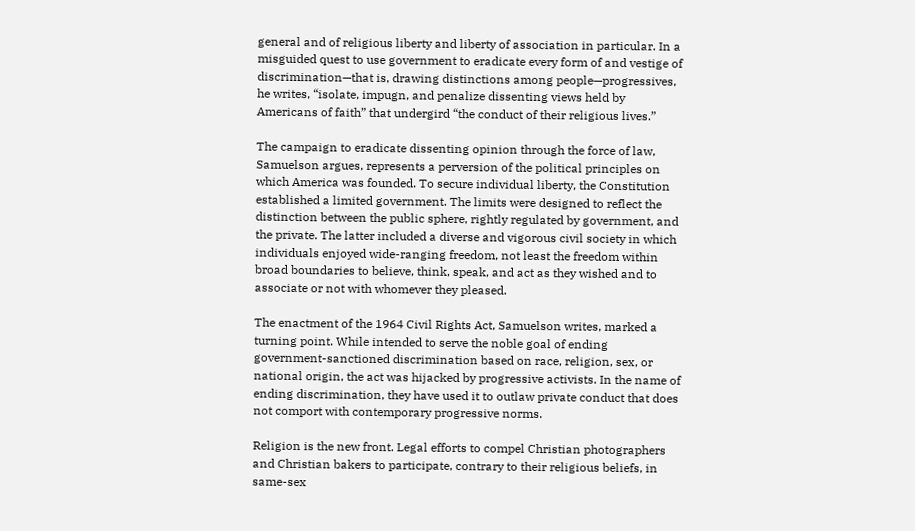general and of religious liberty and liberty of association in particular. In a misguided quest to use government to eradicate every form of and vestige of discrimination—that is, drawing distinctions among people—progressives, he writes, “isolate, impugn, and penalize dissenting views held by Americans of faith” that undergird “the conduct of their religious lives.”

The campaign to eradicate dissenting opinion through the force of law, Samuelson argues, represents a perversion of the political principles on which America was founded. To secure individual liberty, the Constitution established a limited government. The limits were designed to reflect the distinction between the public sphere, rightly regulated by government, and the private. The latter included a diverse and vigorous civil society in which individuals enjoyed wide-ranging freedom, not least the freedom within broad boundaries to believe, think, speak, and act as they wished and to associate or not with whomever they pleased.

The enactment of the 1964 Civil Rights Act, Samuelson writes, marked a turning point. While intended to serve the noble goal of ending government-sanctioned discrimination based on race, religion, sex, or national origin, the act was hijacked by progressive activists. In the name of ending discrimination, they have used it to outlaw private conduct that does not comport with contemporary progressive norms.

Religion is the new front. Legal efforts to compel Christian photographers and Christian bakers to participate, contrary to their religious beliefs, in same-sex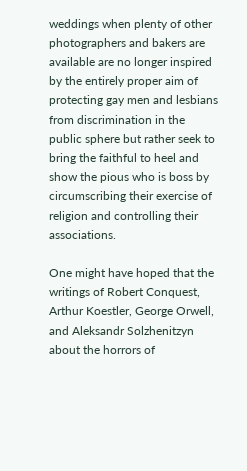weddings when plenty of other photographers and bakers are available are no longer inspired by the entirely proper aim of protecting gay men and lesbians from discrimination in the public sphere but rather seek to bring the faithful to heel and show the pious who is boss by circumscribing their exercise of religion and controlling their associations.

One might have hoped that the writings of Robert Conquest, Arthur Koestler, George Orwell, and Aleksandr Solzhenitzyn about the horrors of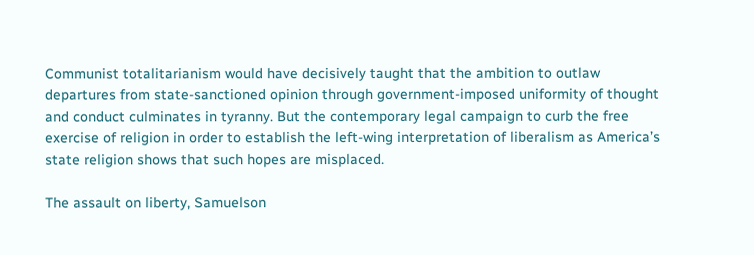Communist totalitarianism would have decisively taught that the ambition to outlaw departures from state-sanctioned opinion through government-imposed uniformity of thought and conduct culminates in tyranny. But the contemporary legal campaign to curb the free exercise of religion in order to establish the left-wing interpretation of liberalism as America’s state religion shows that such hopes are misplaced.

The assault on liberty, Samuelson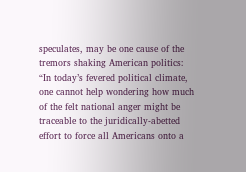speculates, may be one cause of the tremors shaking American politics: “In today’s fevered political climate, one cannot help wondering how much of the felt national anger might be traceable to the juridically-abetted effort to force all Americans onto a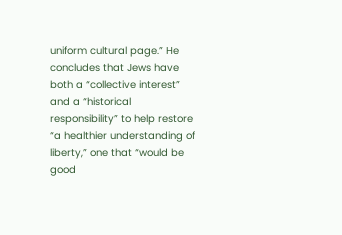uniform cultural page.” He concludes that Jews have both a “collective interest” and a “historical responsibility” to help restore “a healthier understanding of liberty,” one that “would be good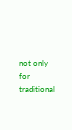not only for traditional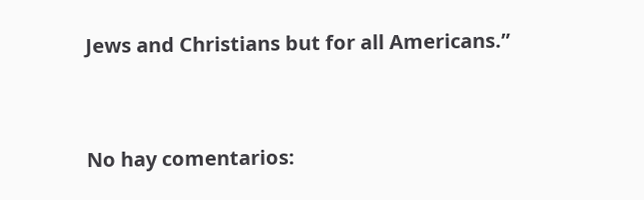Jews and Christians but for all Americans.”


No hay comentarios: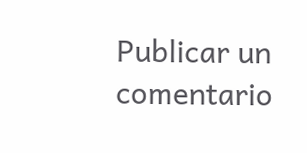Publicar un comentario